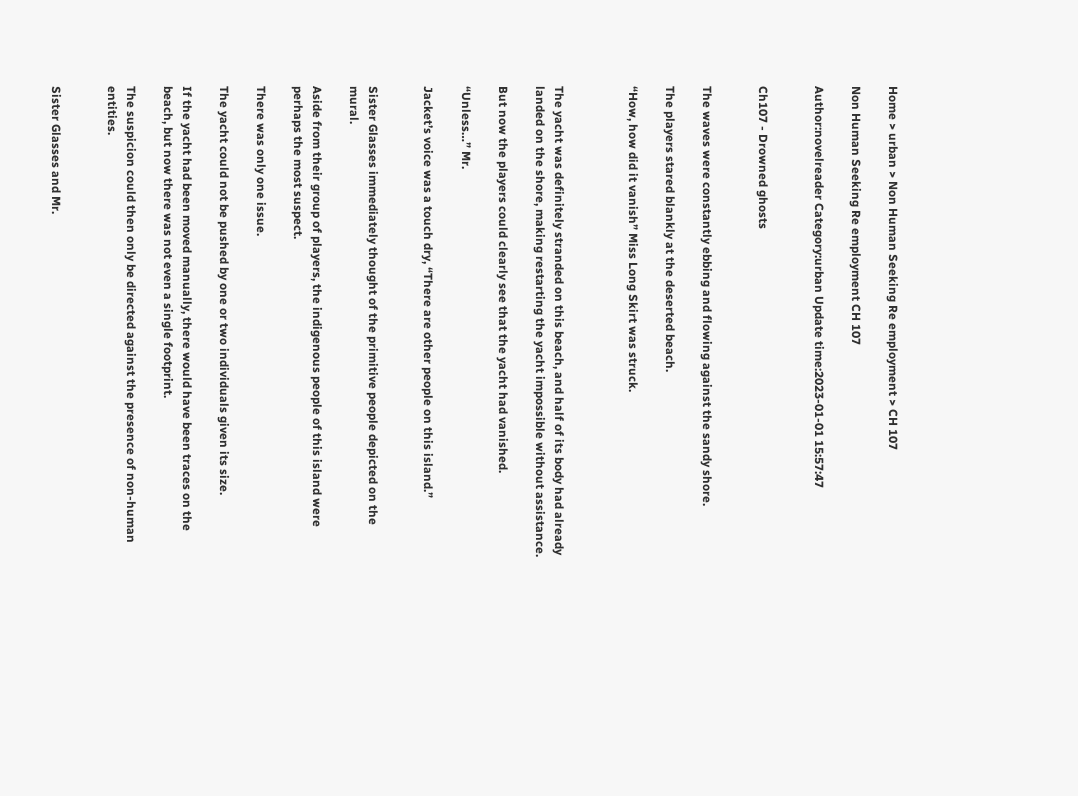Home > urban > Non Human Seeking Re employment > CH 107

Non Human Seeking Re employment CH 107

Author:novelreader Category:urban Update time:2023-01-01 15:57:47


Ch107 - Drowned ghosts


The waves were constantly ebbing and flowing against the sandy shore.

The players stared blankly at the deserted beach.

“How, how did it vanish” Miss Long Skirt was struck.



The yacht was definitely stranded on this beach, and half of its body had already landed on the shore, making restarting the yacht impossible without assistance.

But now the players could clearly see that the yacht had vanished.

“Unless…” Mr.

Jacket’s voice was a touch dry, “There are other people on this island.”


Sister Glasses immediately thought of the primitive people depicted on the mural.

Aside from their group of players, the indigenous people of this island were perhaps the most suspect.

There was only one issue.

The yacht could not be pushed by one or two individuals given its size.

If the yacht had been moved manually, there would have been traces on the beach, but now there was not even a single footprint.

The suspicion could then only be directed against the presence of non-human entities.


Sister Glasses and Mr.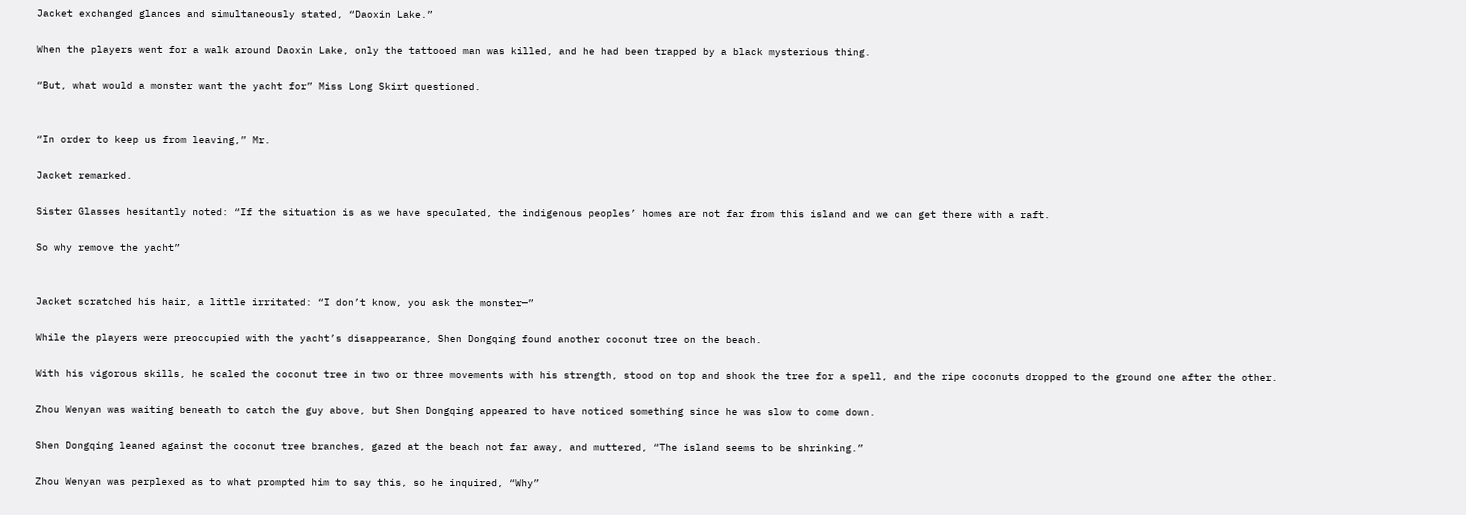Jacket exchanged glances and simultaneously stated, “Daoxin Lake.”

When the players went for a walk around Daoxin Lake, only the tattooed man was killed, and he had been trapped by a black mysterious thing.

“But, what would a monster want the yacht for” Miss Long Skirt questioned.


“In order to keep us from leaving,” Mr.

Jacket remarked.

Sister Glasses hesitantly noted: “If the situation is as we have speculated, the indigenous peoples’ homes are not far from this island and we can get there with a raft.

So why remove the yacht”


Jacket scratched his hair, a little irritated: “I don’t know, you ask the monster—”

While the players were preoccupied with the yacht’s disappearance, Shen Dongqing found another coconut tree on the beach.

With his vigorous skills, he scaled the coconut tree in two or three movements with his strength, stood on top and shook the tree for a spell, and the ripe coconuts dropped to the ground one after the other.

Zhou Wenyan was waiting beneath to catch the guy above, but Shen Dongqing appeared to have noticed something since he was slow to come down.

Shen Dongqing leaned against the coconut tree branches, gazed at the beach not far away, and muttered, “The island seems to be shrinking.”

Zhou Wenyan was perplexed as to what prompted him to say this, so he inquired, “Why”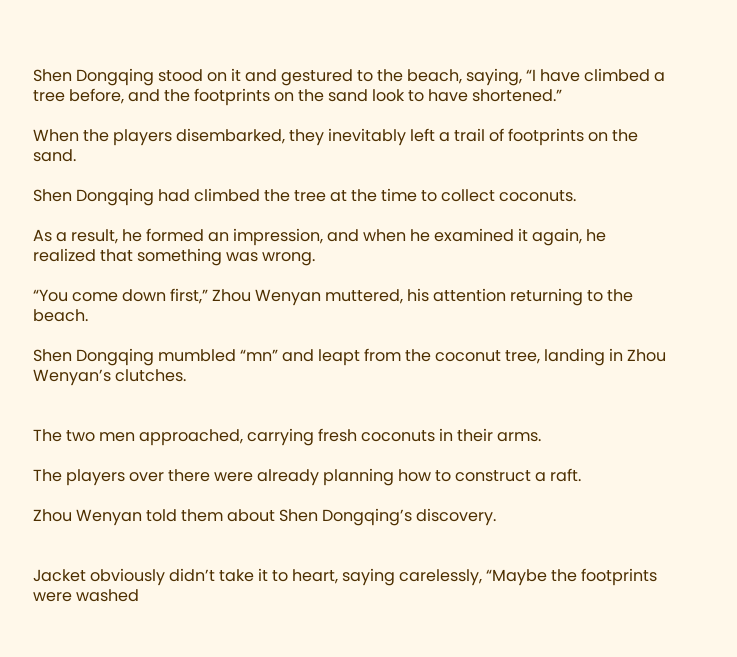Shen Dongqing stood on it and gestured to the beach, saying, “I have climbed a tree before, and the footprints on the sand look to have shortened.”

When the players disembarked, they inevitably left a trail of footprints on the sand.

Shen Dongqing had climbed the tree at the time to collect coconuts.

As a result, he formed an impression, and when he examined it again, he realized that something was wrong.

“You come down first,” Zhou Wenyan muttered, his attention returning to the beach.

Shen Dongqing mumbled “mn” and leapt from the coconut tree, landing in Zhou Wenyan’s clutches.


The two men approached, carrying fresh coconuts in their arms.

The players over there were already planning how to construct a raft.

Zhou Wenyan told them about Shen Dongqing’s discovery.


Jacket obviously didn’t take it to heart, saying carelessly, “Maybe the footprints were washed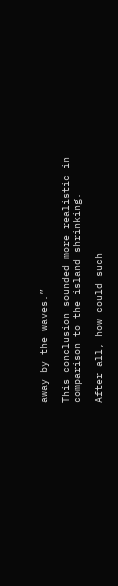away by the waves.”

This conclusion sounded more realistic in comparison to the island shrinking.

After all, how could such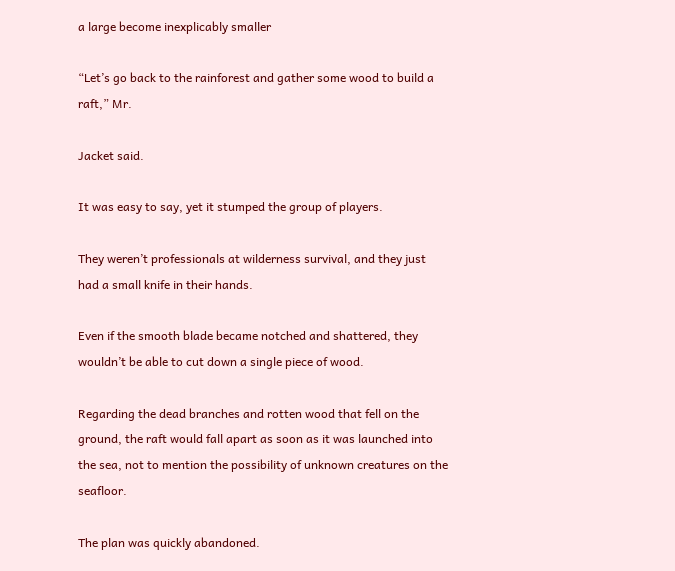a large become inexplicably smaller

“Let’s go back to the rainforest and gather some wood to build a raft,” Mr.

Jacket said.

It was easy to say, yet it stumped the group of players.

They weren’t professionals at wilderness survival, and they just had a small knife in their hands.

Even if the smooth blade became notched and shattered, they wouldn’t be able to cut down a single piece of wood.

Regarding the dead branches and rotten wood that fell on the ground, the raft would fall apart as soon as it was launched into the sea, not to mention the possibility of unknown creatures on the seafloor.

The plan was quickly abandoned.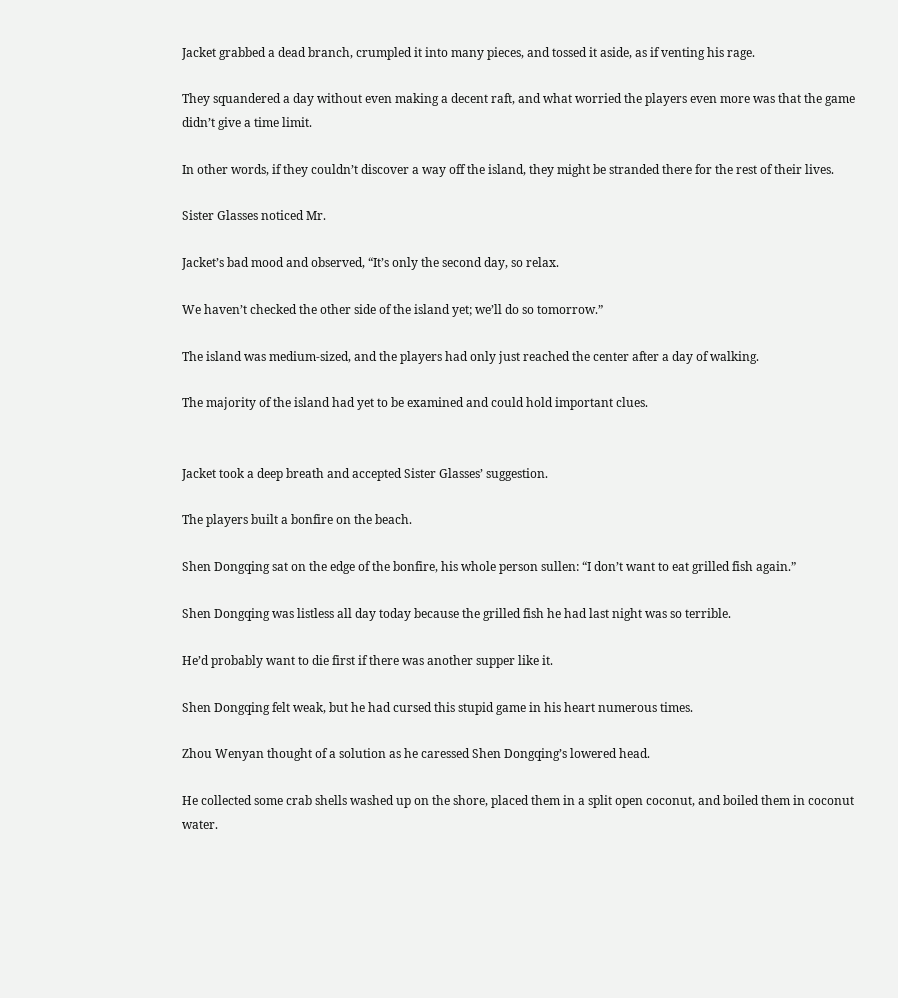Jacket grabbed a dead branch, crumpled it into many pieces, and tossed it aside, as if venting his rage.

They squandered a day without even making a decent raft, and what worried the players even more was that the game didn’t give a time limit.

In other words, if they couldn’t discover a way off the island, they might be stranded there for the rest of their lives.

Sister Glasses noticed Mr.

Jacket’s bad mood and observed, “It’s only the second day, so relax.

We haven’t checked the other side of the island yet; we’ll do so tomorrow.”

The island was medium-sized, and the players had only just reached the center after a day of walking.

The majority of the island had yet to be examined and could hold important clues.


Jacket took a deep breath and accepted Sister Glasses’ suggestion.

The players built a bonfire on the beach.

Shen Dongqing sat on the edge of the bonfire, his whole person sullen: “I don’t want to eat grilled fish again.”

Shen Dongqing was listless all day today because the grilled fish he had last night was so terrible.

He’d probably want to die first if there was another supper like it.

Shen Dongqing felt weak, but he had cursed this stupid game in his heart numerous times.

Zhou Wenyan thought of a solution as he caressed Shen Dongqing’s lowered head.

He collected some crab shells washed up on the shore, placed them in a split open coconut, and boiled them in coconut water.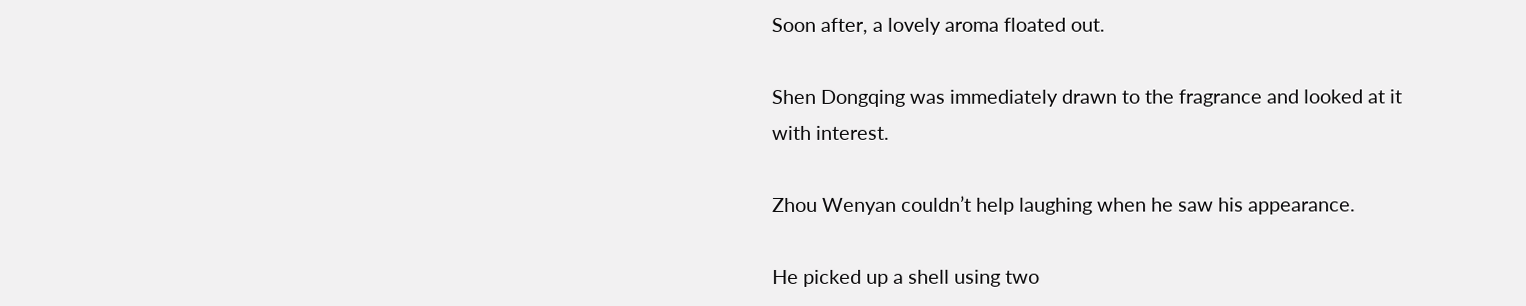Soon after, a lovely aroma floated out.

Shen Dongqing was immediately drawn to the fragrance and looked at it with interest.

Zhou Wenyan couldn’t help laughing when he saw his appearance.

He picked up a shell using two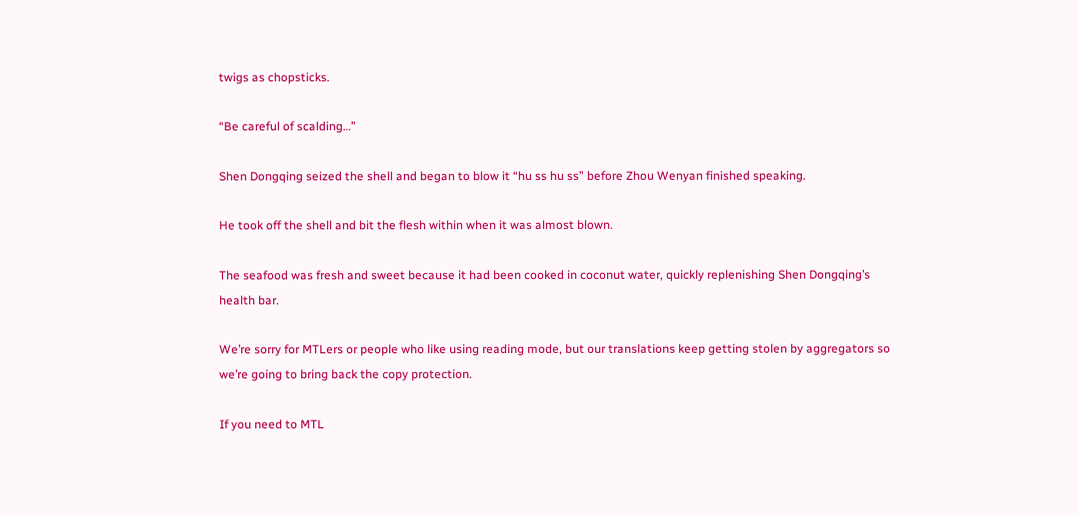twigs as chopsticks.

“Be careful of scalding…”

Shen Dongqing seized the shell and began to blow it “hu ss hu ss” before Zhou Wenyan finished speaking.

He took off the shell and bit the flesh within when it was almost blown.

The seafood was fresh and sweet because it had been cooked in coconut water, quickly replenishing Shen Dongqing’s health bar.

We’re sorry for MTLers or people who like using reading mode, but our translations keep getting stolen by aggregators so we’re going to bring back the copy protection.

If you need to MTL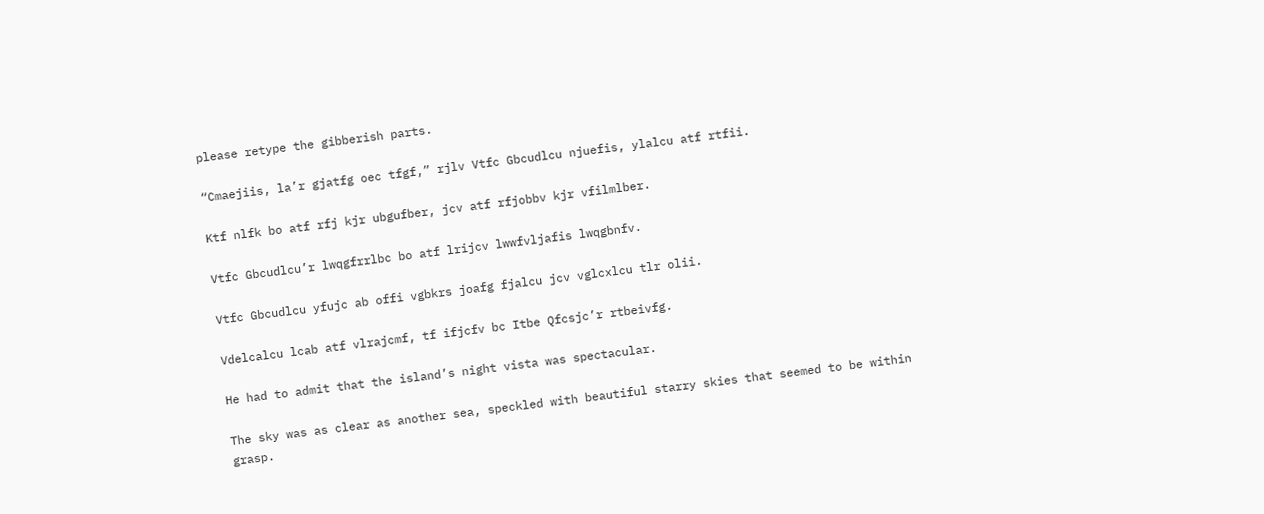please retype the gibberish parts.

“Cmaejiis, la’r gjatfg oec tfgf,” rjlv Vtfc Gbcudlcu njuefis, ylalcu atf rtfii.

Ktf nlfk bo atf rfj kjr ubgufber, jcv atf rfjobbv kjr vfilmlber.

Vtfc Gbcudlcu’r lwqgfrrlbc bo atf lrijcv lwwfvljafis lwqgbnfv.

Vtfc Gbcudlcu yfujc ab offi vgbkrs joafg fjalcu jcv vglcxlcu tlr olii.

Vdelcalcu lcab atf vlrajcmf, tf ifjcfv bc Itbe Qfcsjc’r rtbeivfg.

He had to admit that the island’s night vista was spectacular.

The sky was as clear as another sea, speckled with beautiful starry skies that seemed to be within grasp.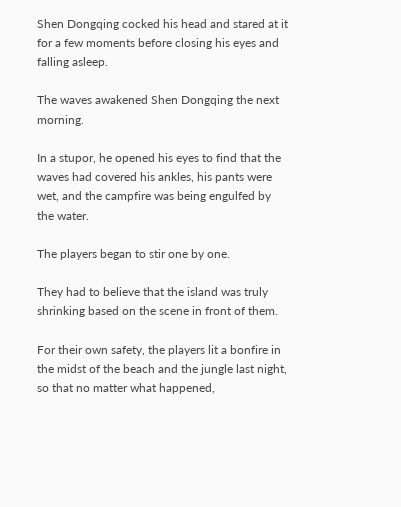Shen Dongqing cocked his head and stared at it for a few moments before closing his eyes and falling asleep.

The waves awakened Shen Dongqing the next morning.

In a stupor, he opened his eyes to find that the waves had covered his ankles, his pants were wet, and the campfire was being engulfed by the water.

The players began to stir one by one.

They had to believe that the island was truly shrinking based on the scene in front of them.

For their own safety, the players lit a bonfire in the midst of the beach and the jungle last night, so that no matter what happened,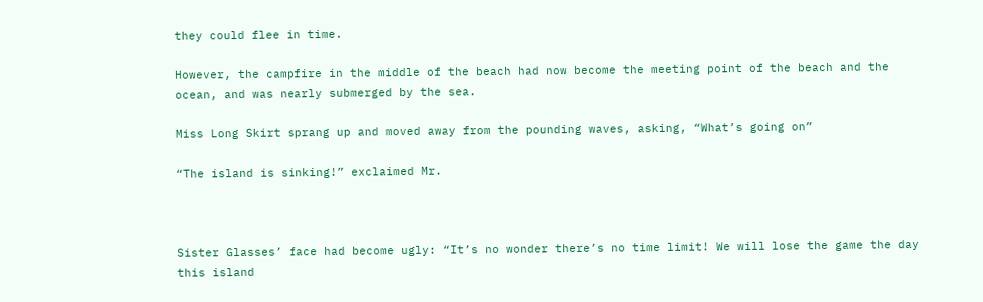they could flee in time.

However, the campfire in the middle of the beach had now become the meeting point of the beach and the ocean, and was nearly submerged by the sea.

Miss Long Skirt sprang up and moved away from the pounding waves, asking, “What’s going on”

“The island is sinking!” exclaimed Mr.



Sister Glasses’ face had become ugly: “It’s no wonder there’s no time limit! We will lose the game the day this island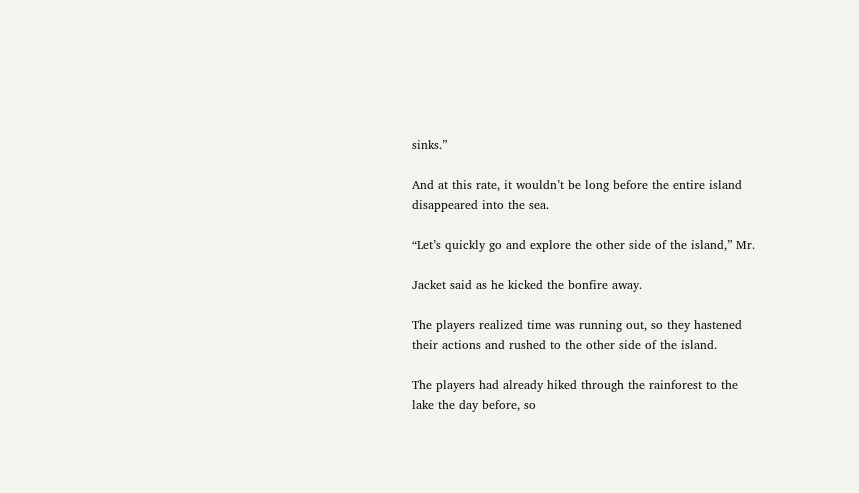sinks.”

And at this rate, it wouldn’t be long before the entire island disappeared into the sea.

“Let’s quickly go and explore the other side of the island,” Mr.

Jacket said as he kicked the bonfire away.

The players realized time was running out, so they hastened their actions and rushed to the other side of the island.

The players had already hiked through the rainforest to the lake the day before, so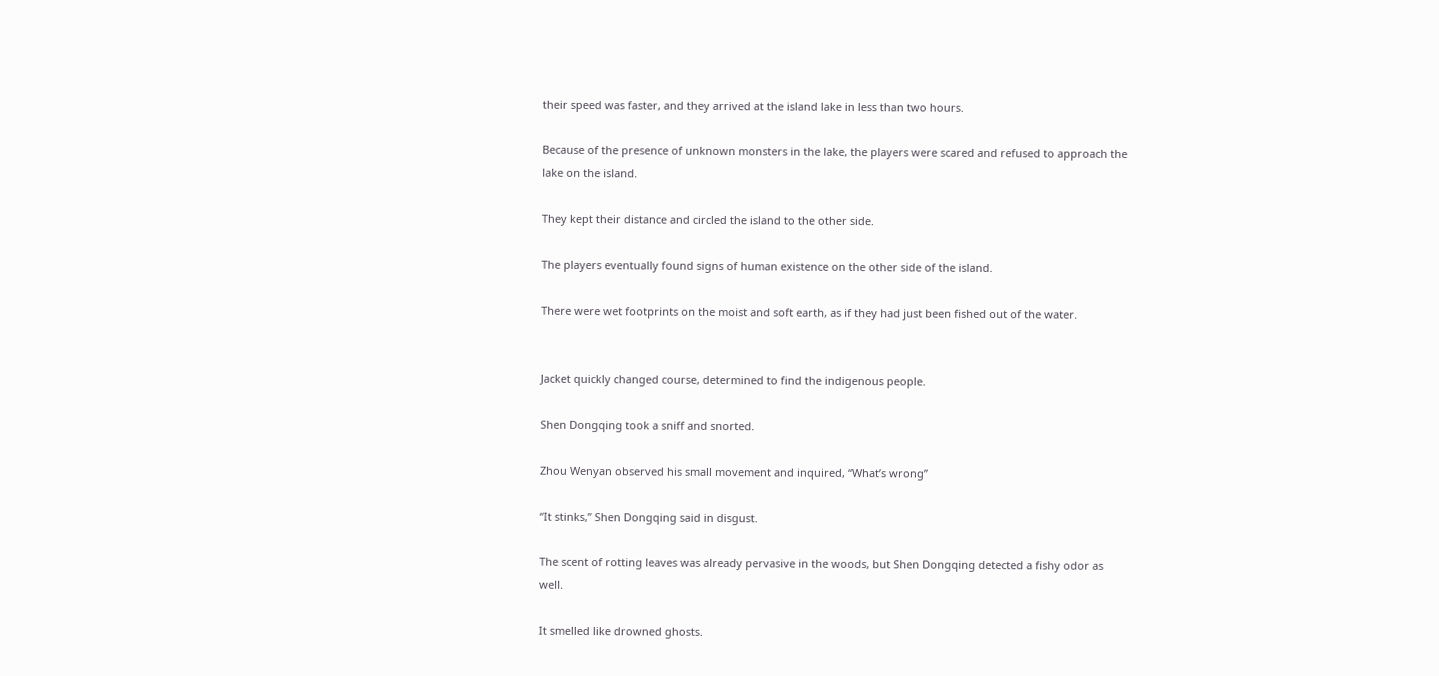their speed was faster, and they arrived at the island lake in less than two hours.

Because of the presence of unknown monsters in the lake, the players were scared and refused to approach the lake on the island.

They kept their distance and circled the island to the other side.

The players eventually found signs of human existence on the other side of the island.

There were wet footprints on the moist and soft earth, as if they had just been fished out of the water.


Jacket quickly changed course, determined to find the indigenous people.

Shen Dongqing took a sniff and snorted.

Zhou Wenyan observed his small movement and inquired, “What’s wrong”

“It stinks,” Shen Dongqing said in disgust.

The scent of rotting leaves was already pervasive in the woods, but Shen Dongqing detected a fishy odor as well.

It smelled like drowned ghosts.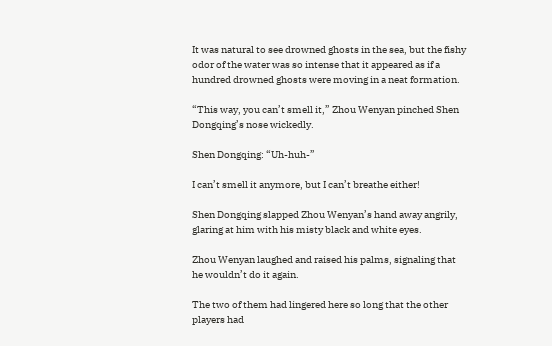It was natural to see drowned ghosts in the sea, but the fishy odor of the water was so intense that it appeared as if a hundred drowned ghosts were moving in a neat formation.

“This way, you can’t smell it,” Zhou Wenyan pinched Shen Dongqing’s nose wickedly.

Shen Dongqing: “Uh-huh-”

I can’t smell it anymore, but I can’t breathe either!

Shen Dongqing slapped Zhou Wenyan’s hand away angrily, glaring at him with his misty black and white eyes.

Zhou Wenyan laughed and raised his palms, signaling that he wouldn’t do it again.

The two of them had lingered here so long that the other players had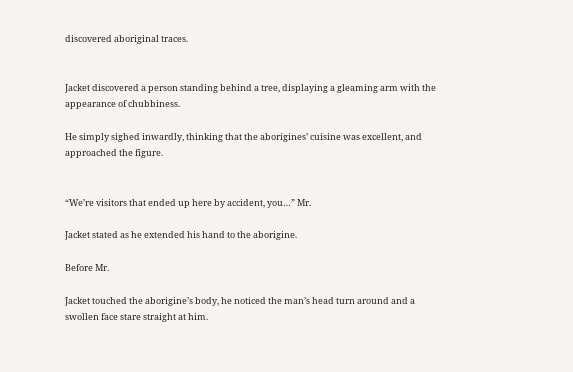discovered aboriginal traces.


Jacket discovered a person standing behind a tree, displaying a gleaming arm with the appearance of chubbiness.

He simply sighed inwardly, thinking that the aborigines’ cuisine was excellent, and approached the figure.


“We’re visitors that ended up here by accident, you…” Mr.

Jacket stated as he extended his hand to the aborigine.

Before Mr.

Jacket touched the aborigine’s body, he noticed the man’s head turn around and a swollen face stare straight at him.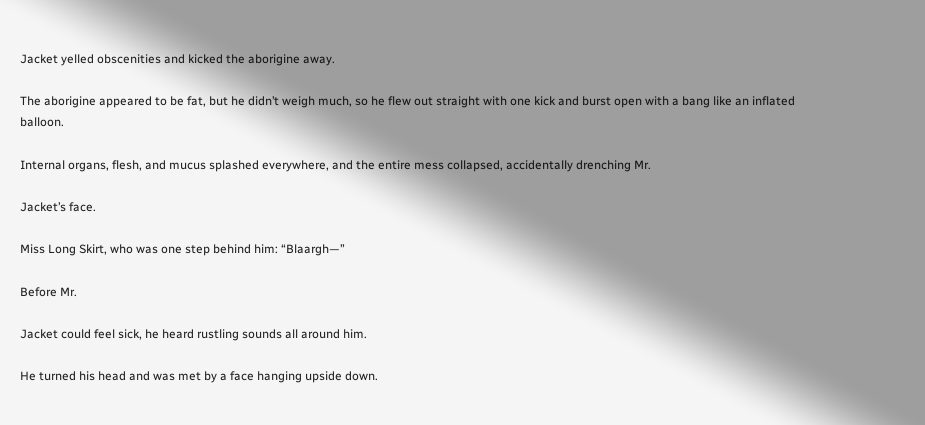Jacket yelled obscenities and kicked the aborigine away.

The aborigine appeared to be fat, but he didn’t weigh much, so he flew out straight with one kick and burst open with a bang like an inflated balloon.

Internal organs, flesh, and mucus splashed everywhere, and the entire mess collapsed, accidentally drenching Mr.

Jacket’s face.

Miss Long Skirt, who was one step behind him: “Blaargh—”

Before Mr.

Jacket could feel sick, he heard rustling sounds all around him.

He turned his head and was met by a face hanging upside down.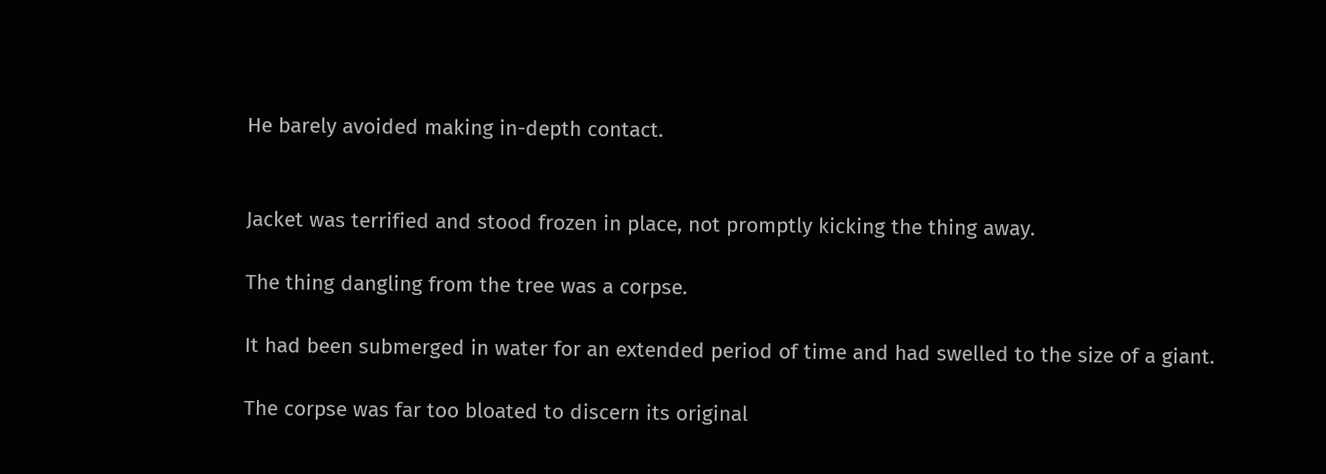He barely avoided making in-depth contact.


Jacket was terrified and stood frozen in place, not promptly kicking the thing away.

The thing dangling from the tree was a corpse.

It had been submerged in water for an extended period of time and had swelled to the size of a giant.

The corpse was far too bloated to discern its original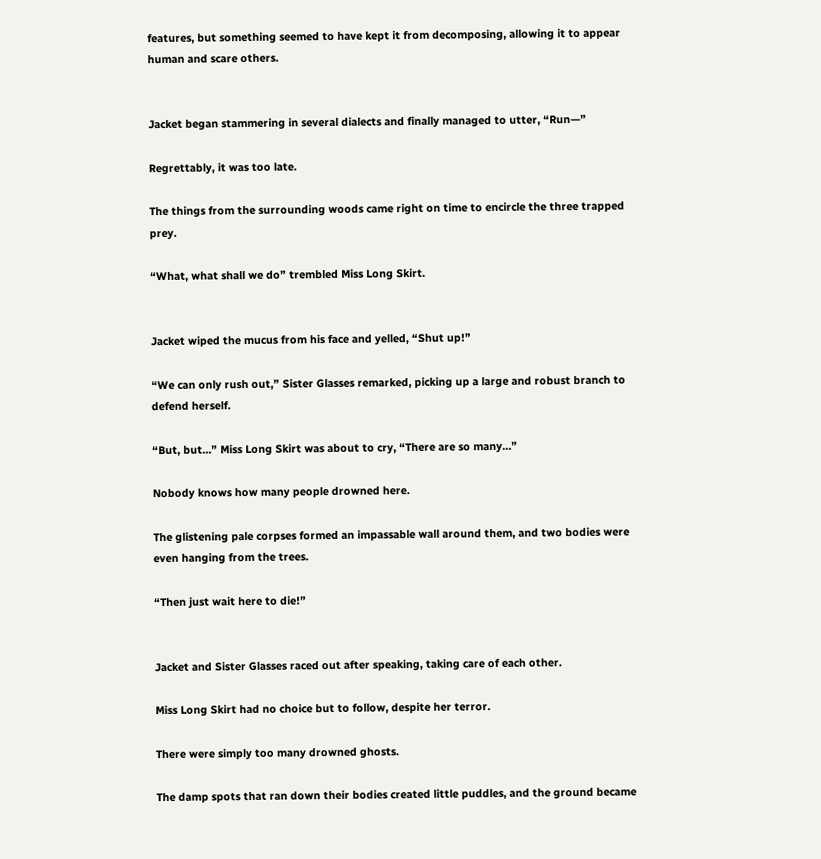features, but something seemed to have kept it from decomposing, allowing it to appear human and scare others.


Jacket began stammering in several dialects and finally managed to utter, “Run—”

Regrettably, it was too late.

The things from the surrounding woods came right on time to encircle the three trapped prey.

“What, what shall we do” trembled Miss Long Skirt.


Jacket wiped the mucus from his face and yelled, “Shut up!”

“We can only rush out,” Sister Glasses remarked, picking up a large and robust branch to defend herself.

“But, but…” Miss Long Skirt was about to cry, “There are so many…”

Nobody knows how many people drowned here.

The glistening pale corpses formed an impassable wall around them, and two bodies were even hanging from the trees.

“Then just wait here to die!”


Jacket and Sister Glasses raced out after speaking, taking care of each other.

Miss Long Skirt had no choice but to follow, despite her terror.

There were simply too many drowned ghosts.

The damp spots that ran down their bodies created little puddles, and the ground became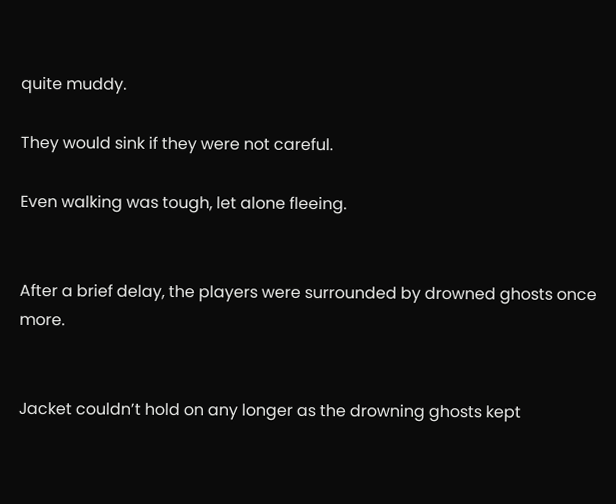quite muddy.

They would sink if they were not careful.

Even walking was tough, let alone fleeing.


After a brief delay, the players were surrounded by drowned ghosts once more.


Jacket couldn’t hold on any longer as the drowning ghosts kept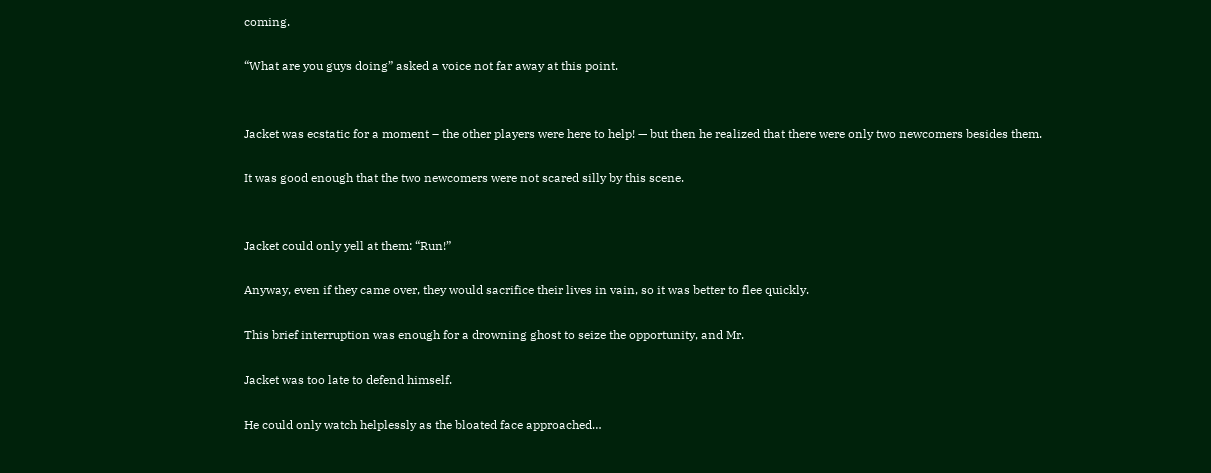coming.

“What are you guys doing” asked a voice not far away at this point.


Jacket was ecstatic for a moment – the other players were here to help! — but then he realized that there were only two newcomers besides them.

It was good enough that the two newcomers were not scared silly by this scene.


Jacket could only yell at them: “Run!”

Anyway, even if they came over, they would sacrifice their lives in vain, so it was better to flee quickly.

This brief interruption was enough for a drowning ghost to seize the opportunity, and Mr.

Jacket was too late to defend himself.

He could only watch helplessly as the bloated face approached…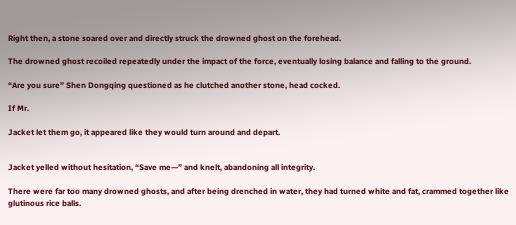Right then, a stone soared over and directly struck the drowned ghost on the forehead.

The drowned ghost recoiled repeatedly under the impact of the force, eventually losing balance and falling to the ground.

“Are you sure” Shen Dongqing questioned as he clutched another stone, head cocked.

If Mr.

Jacket let them go, it appeared like they would turn around and depart.


Jacket yelled without hesitation, “Save me—” and knelt, abandoning all integrity.

There were far too many drowned ghosts, and after being drenched in water, they had turned white and fat, crammed together like glutinous rice balls.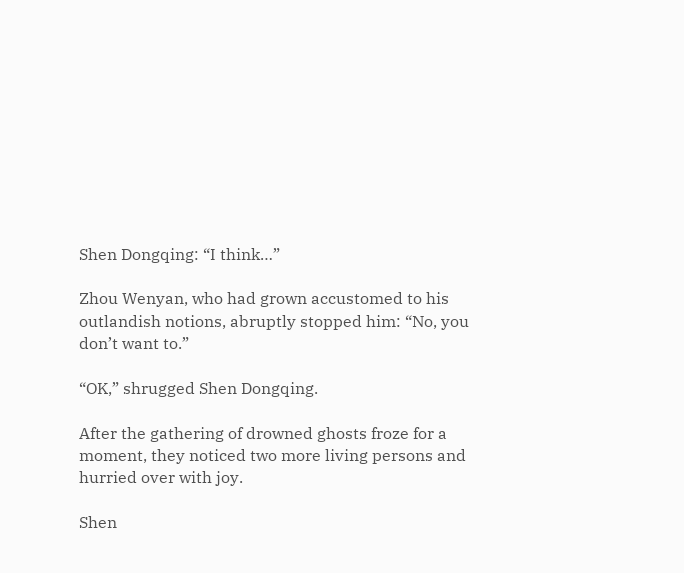Shen Dongqing: “I think…”

Zhou Wenyan, who had grown accustomed to his outlandish notions, abruptly stopped him: “No, you don’t want to.”

“OK,” shrugged Shen Dongqing.

After the gathering of drowned ghosts froze for a moment, they noticed two more living persons and hurried over with joy.

Shen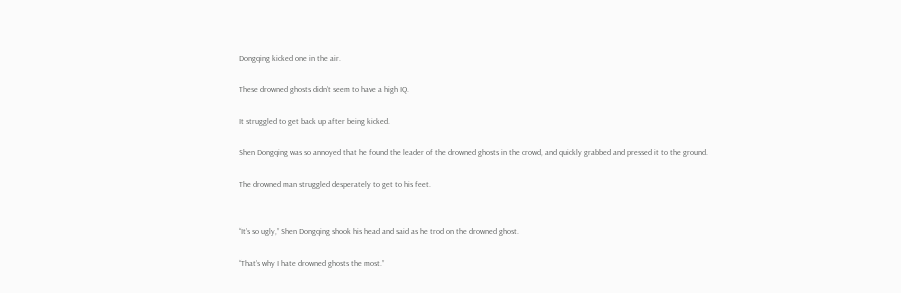Dongqing kicked one in the air.

These drowned ghosts didn’t seem to have a high IQ.

It struggled to get back up after being kicked.

Shen Dongqing was so annoyed that he found the leader of the drowned ghosts in the crowd, and quickly grabbed and pressed it to the ground.

The drowned man struggled desperately to get to his feet.


“It’s so ugly,” Shen Dongqing shook his head and said as he trod on the drowned ghost.

“That’s why I hate drowned ghosts the most.”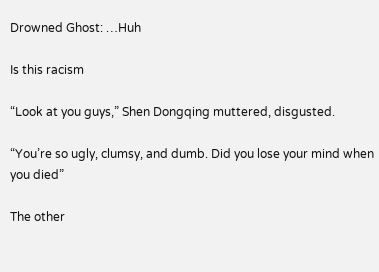Drowned Ghost: …Huh

Is this racism

“Look at you guys,” Shen Dongqing muttered, disgusted.

“You’re so ugly, clumsy, and dumb. Did you lose your mind when you died”

The other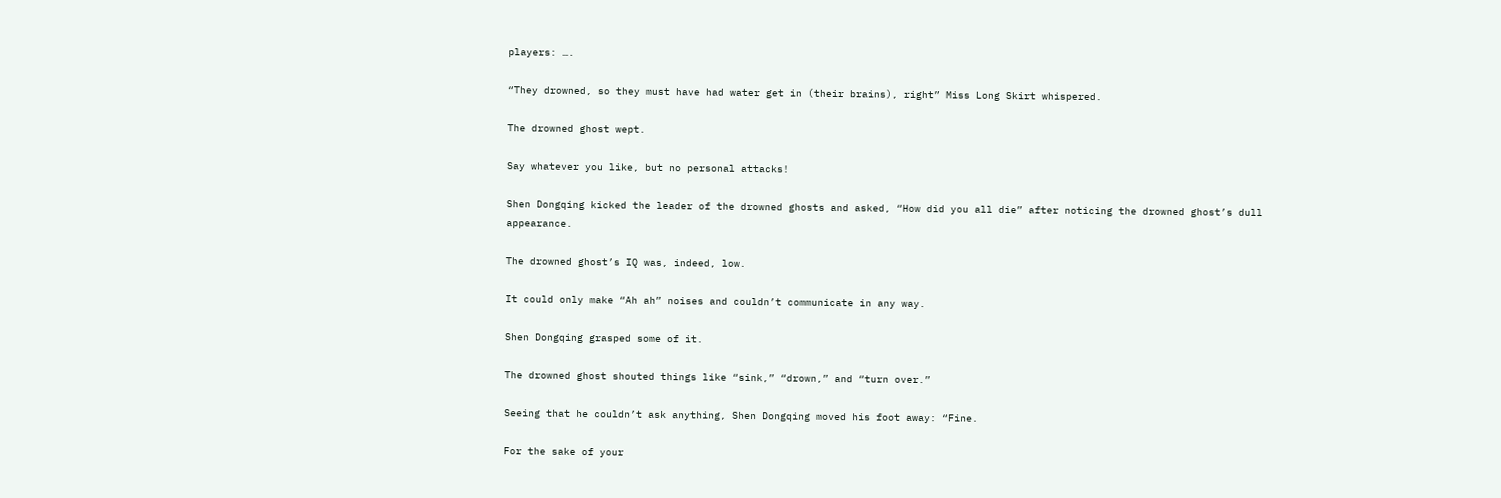players: ….

“They drowned, so they must have had water get in (their brains), right” Miss Long Skirt whispered.

The drowned ghost wept.

Say whatever you like, but no personal attacks!

Shen Dongqing kicked the leader of the drowned ghosts and asked, “How did you all die” after noticing the drowned ghost’s dull appearance.

The drowned ghost’s IQ was, indeed, low.

It could only make “Ah ah” noises and couldn’t communicate in any way.

Shen Dongqing grasped some of it.

The drowned ghost shouted things like “sink,” “drown,” and “turn over.”

Seeing that he couldn’t ask anything, Shen Dongqing moved his foot away: “Fine.

For the sake of your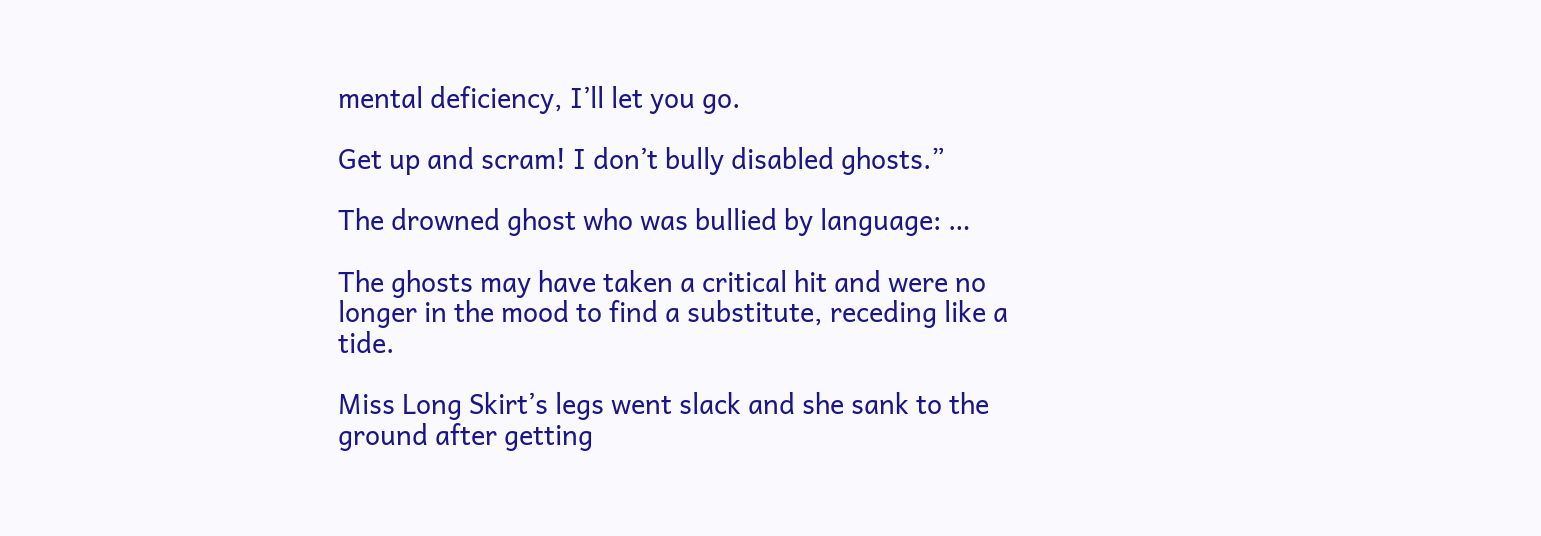mental deficiency, I’ll let you go.

Get up and scram! I don’t bully disabled ghosts.”

The drowned ghost who was bullied by language: …

The ghosts may have taken a critical hit and were no longer in the mood to find a substitute, receding like a tide.

Miss Long Skirt’s legs went slack and she sank to the ground after getting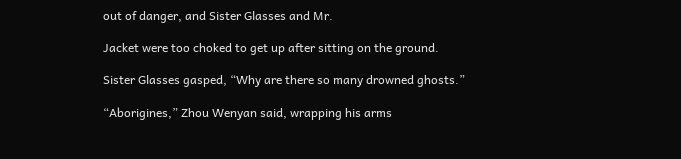out of danger, and Sister Glasses and Mr.

Jacket were too choked to get up after sitting on the ground.

Sister Glasses gasped, “Why are there so many drowned ghosts.”

“Aborigines,” Zhou Wenyan said, wrapping his arms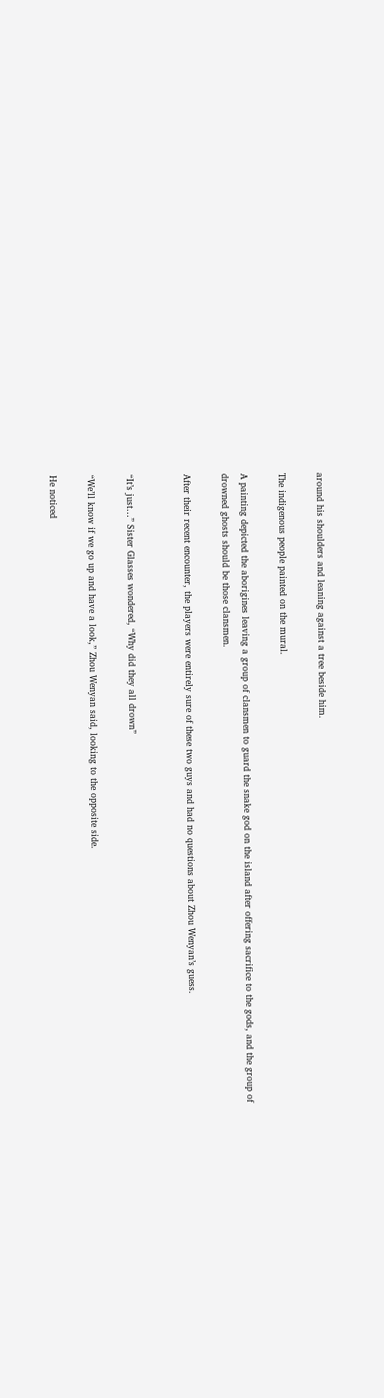around his shoulders and leaning against a tree beside him.

The indigenous people painted on the mural.

A painting depicted the aborigines leaving a group of clansmen to guard the snake god on the island after offering sacrifice to the gods, and the group of drowned ghosts should be those clansmen.

After their recent encounter, the players were entirely sure of these two guys and had no questions about Zhou Wenyan’s guess.


“It’s just…” Sister Glasses wondered, “Why did they all drown”

“We’ll know if we go up and have a look,” Zhou Wenyan said, looking to the opposite side.

He noticed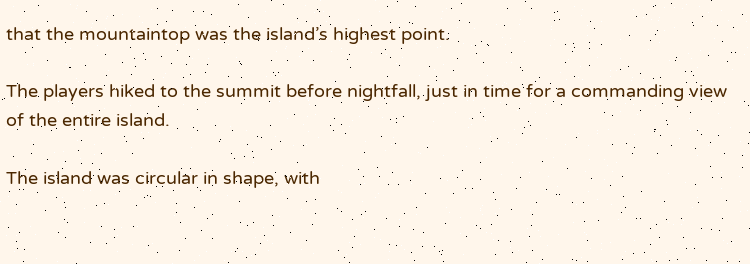that the mountaintop was the island’s highest point.

The players hiked to the summit before nightfall, just in time for a commanding view of the entire island.

The island was circular in shape, with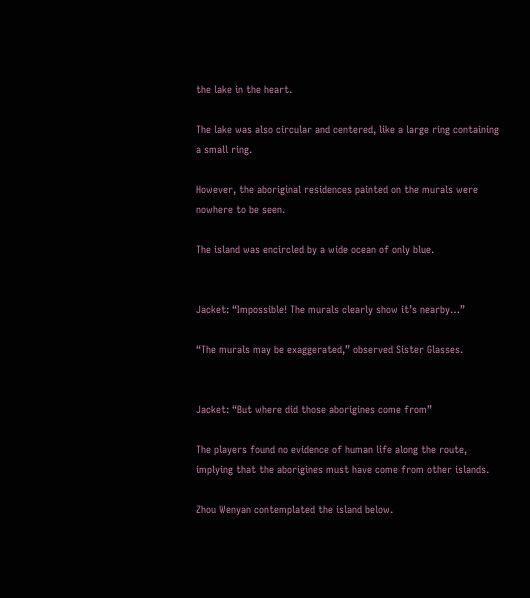the lake in the heart.

The lake was also circular and centered, like a large ring containing a small ring.

However, the aboriginal residences painted on the murals were nowhere to be seen.

The island was encircled by a wide ocean of only blue.


Jacket: “Impossible! The murals clearly show it’s nearby…”

“The murals may be exaggerated,” observed Sister Glasses.


Jacket: “But where did those aborigines come from”

The players found no evidence of human life along the route, implying that the aborigines must have come from other islands.

Zhou Wenyan contemplated the island below.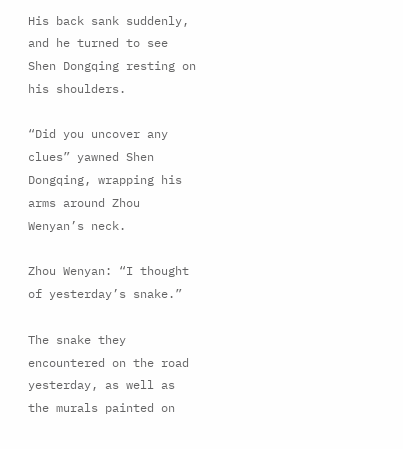His back sank suddenly, and he turned to see Shen Dongqing resting on his shoulders.

“Did you uncover any clues” yawned Shen Dongqing, wrapping his arms around Zhou Wenyan’s neck.

Zhou Wenyan: “I thought of yesterday’s snake.”

The snake they encountered on the road yesterday, as well as the murals painted on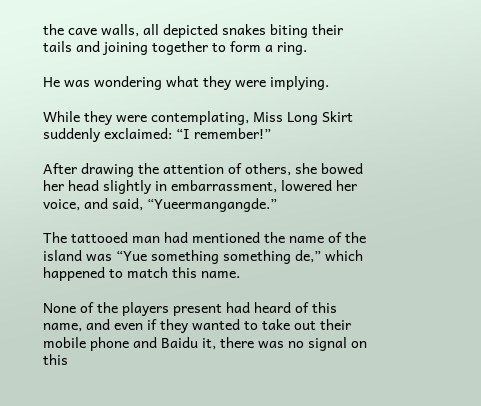the cave walls, all depicted snakes biting their tails and joining together to form a ring.

He was wondering what they were implying.

While they were contemplating, Miss Long Skirt suddenly exclaimed: “I remember!”

After drawing the attention of others, she bowed her head slightly in embarrassment, lowered her voice, and said, “Yueermangangde.”

The tattooed man had mentioned the name of the island was “Yue something something de,” which happened to match this name.

None of the players present had heard of this name, and even if they wanted to take out their mobile phone and Baidu it, there was no signal on this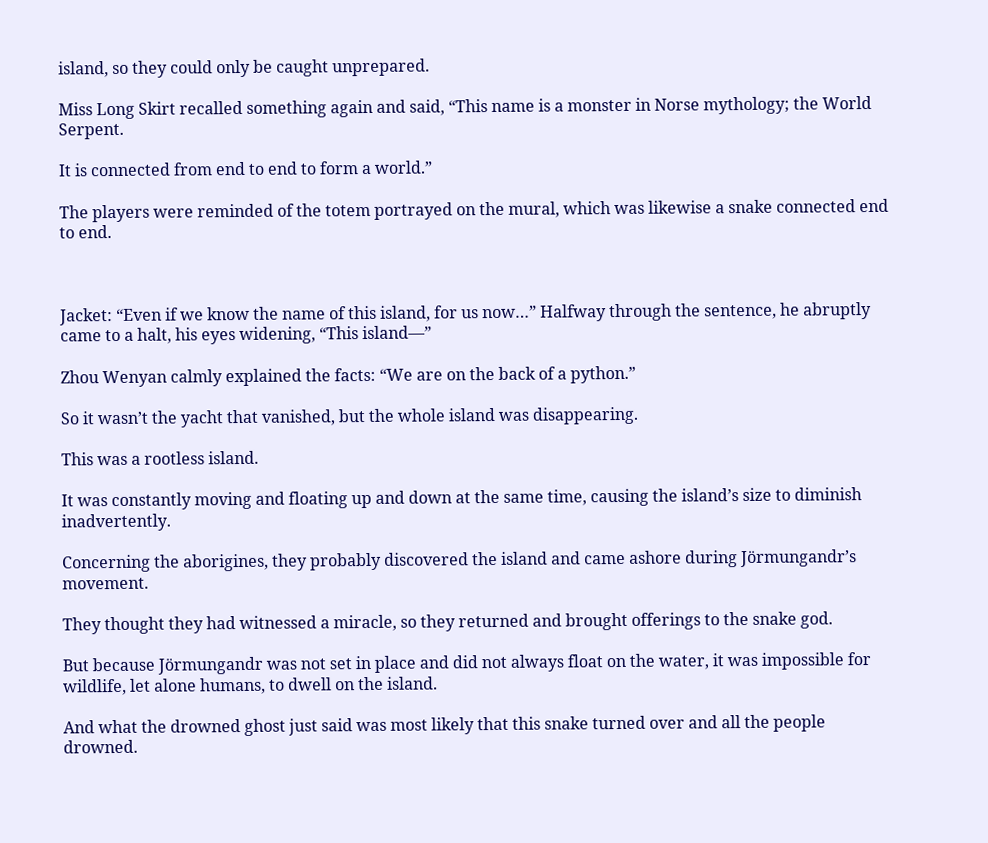island, so they could only be caught unprepared.

Miss Long Skirt recalled something again and said, “This name is a monster in Norse mythology; the World Serpent.

It is connected from end to end to form a world.”

The players were reminded of the totem portrayed on the mural, which was likewise a snake connected end to end.



Jacket: “Even if we know the name of this island, for us now…” Halfway through the sentence, he abruptly came to a halt, his eyes widening, “This island—”

Zhou Wenyan calmly explained the facts: “We are on the back of a python.”

So it wasn’t the yacht that vanished, but the whole island was disappearing.

This was a rootless island.

It was constantly moving and floating up and down at the same time, causing the island’s size to diminish inadvertently.

Concerning the aborigines, they probably discovered the island and came ashore during Jörmungandr’s movement.

They thought they had witnessed a miracle, so they returned and brought offerings to the snake god.

But because Jörmungandr was not set in place and did not always float on the water, it was impossible for wildlife, let alone humans, to dwell on the island.

And what the drowned ghost just said was most likely that this snake turned over and all the people drowned.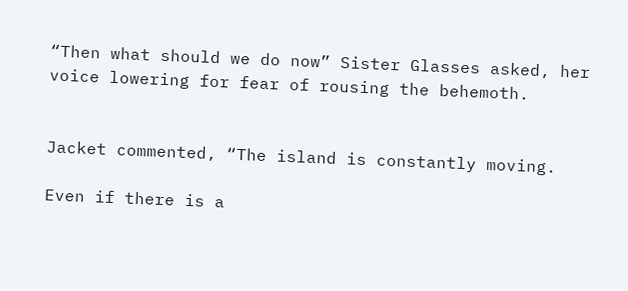“Then what should we do now” Sister Glasses asked, her voice lowering for fear of rousing the behemoth.


Jacket commented, “The island is constantly moving.

Even if there is a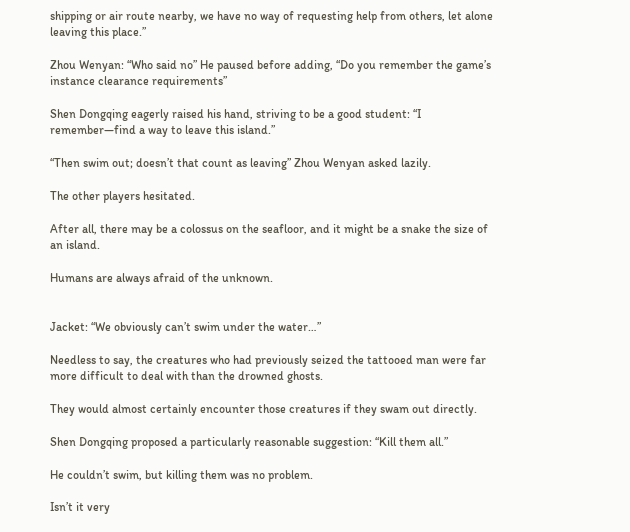shipping or air route nearby, we have no way of requesting help from others, let alone leaving this place.”

Zhou Wenyan: “Who said no” He paused before adding, “Do you remember the game’s instance clearance requirements”

Shen Dongqing eagerly raised his hand, striving to be a good student: “I remember—find a way to leave this island.”

“Then swim out; doesn’t that count as leaving” Zhou Wenyan asked lazily.

The other players hesitated.

After all, there may be a colossus on the seafloor, and it might be a snake the size of an island.

Humans are always afraid of the unknown.


Jacket: “We obviously can’t swim under the water…”

Needless to say, the creatures who had previously seized the tattooed man were far more difficult to deal with than the drowned ghosts.

They would almost certainly encounter those creatures if they swam out directly.

Shen Dongqing proposed a particularly reasonable suggestion: “Kill them all.”

He couldn’t swim, but killing them was no problem.

Isn’t it very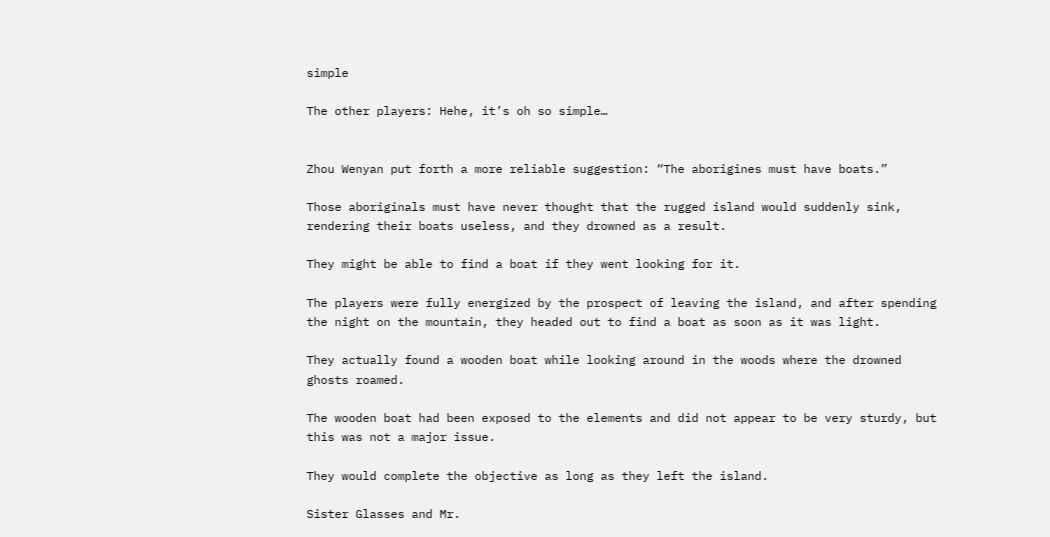simple

The other players: Hehe, it’s oh so simple…


Zhou Wenyan put forth a more reliable suggestion: “The aborigines must have boats.”

Those aboriginals must have never thought that the rugged island would suddenly sink, rendering their boats useless, and they drowned as a result.

They might be able to find a boat if they went looking for it.

The players were fully energized by the prospect of leaving the island, and after spending the night on the mountain, they headed out to find a boat as soon as it was light.

They actually found a wooden boat while looking around in the woods where the drowned ghosts roamed.

The wooden boat had been exposed to the elements and did not appear to be very sturdy, but this was not a major issue.

They would complete the objective as long as they left the island.

Sister Glasses and Mr.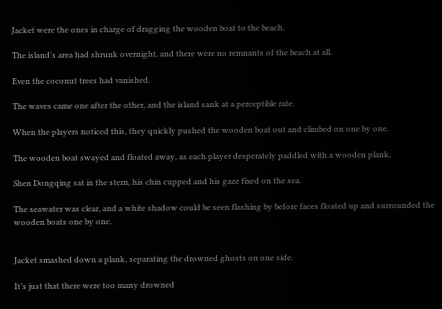Jacket were the ones in charge of dragging the wooden boat to the beach.

The island’s area had shrunk overnight, and there were no remnants of the beach at all.

Even the coconut trees had vanished.

The waves came one after the other, and the island sank at a perceptible rate.

When the players noticed this, they quickly pushed the wooden boat out and climbed on one by one.

The wooden boat swayed and floated away, as each player desperately paddled with a wooden plank.

Shen Dongqing sat in the stern, his chin cupped and his gaze fixed on the sea.

The seawater was clear, and a white shadow could be seen flashing by before faces floated up and surrounded the wooden boats one by one.


Jacket smashed down a plank, separating the drowned ghosts on one side.

It’s just that there were too many drowned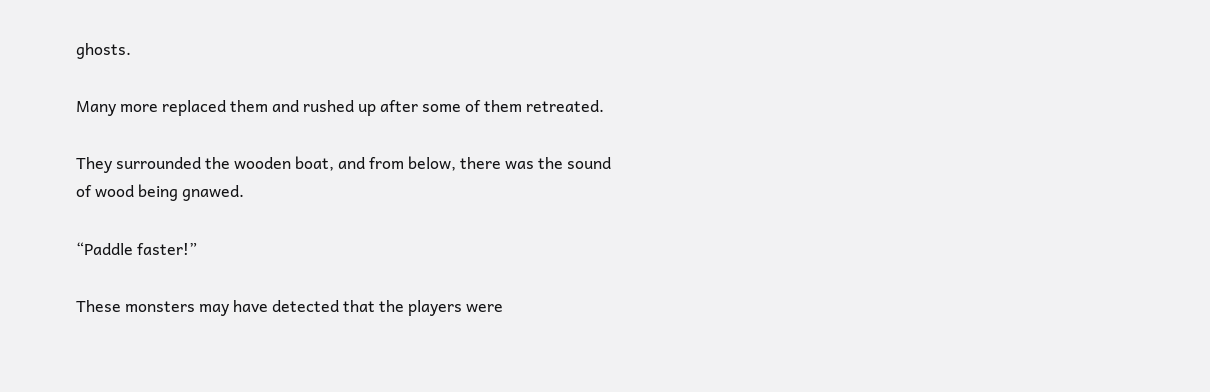ghosts.

Many more replaced them and rushed up after some of them retreated.

They surrounded the wooden boat, and from below, there was the sound of wood being gnawed.

“Paddle faster!”

These monsters may have detected that the players were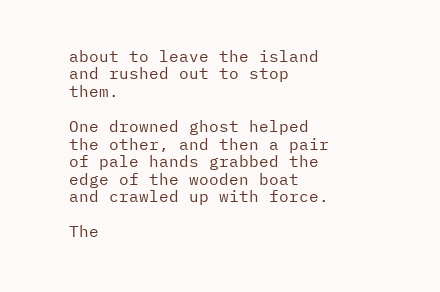about to leave the island and rushed out to stop them.

One drowned ghost helped the other, and then a pair of pale hands grabbed the edge of the wooden boat and crawled up with force.

The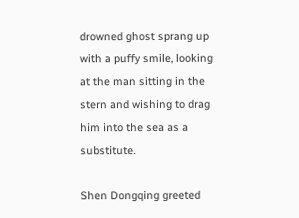drowned ghost sprang up with a puffy smile, looking at the man sitting in the stern and wishing to drag him into the sea as a substitute.

Shen Dongqing greeted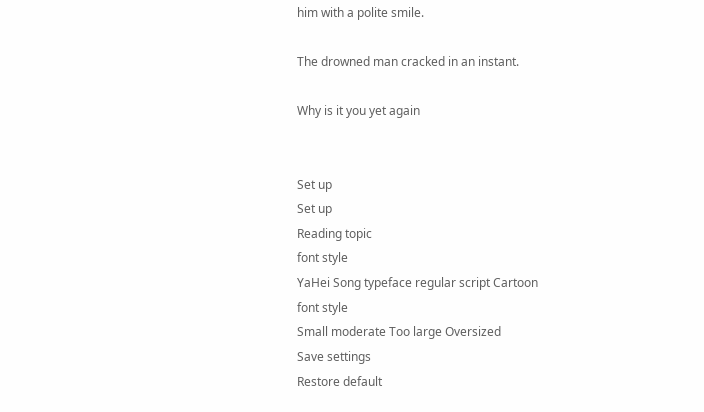him with a polite smile.

The drowned man cracked in an instant.

Why is it you yet again


Set up
Set up
Reading topic
font style
YaHei Song typeface regular script Cartoon
font style
Small moderate Too large Oversized
Save settings
Restore default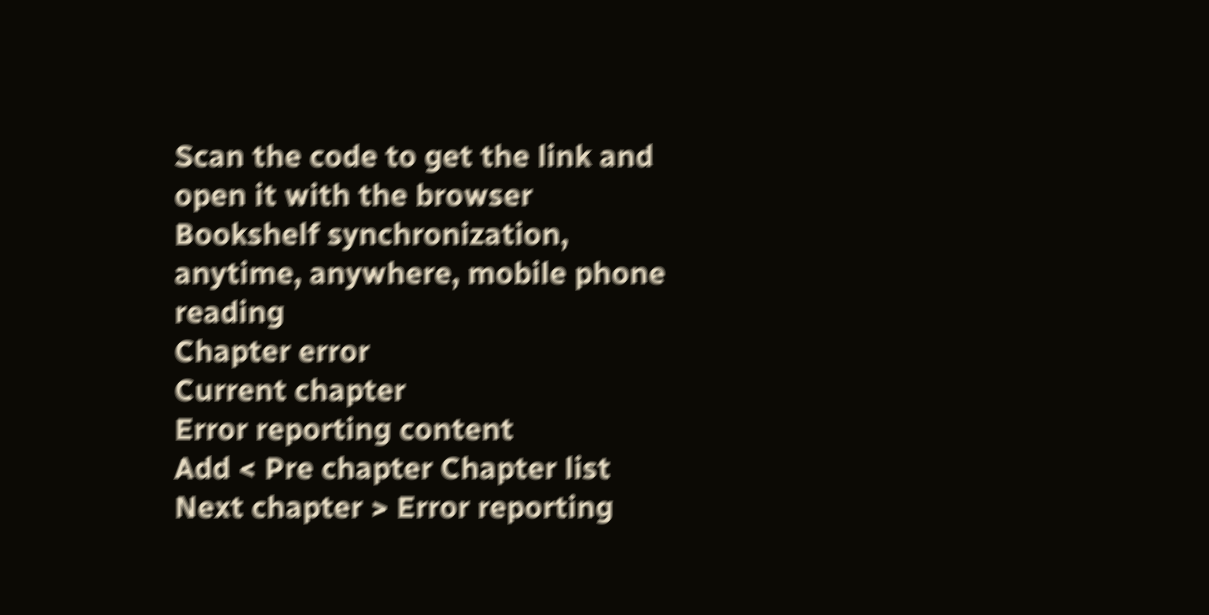Scan the code to get the link and open it with the browser
Bookshelf synchronization, anytime, anywhere, mobile phone reading
Chapter error
Current chapter
Error reporting content
Add < Pre chapter Chapter list Next chapter > Error reporting